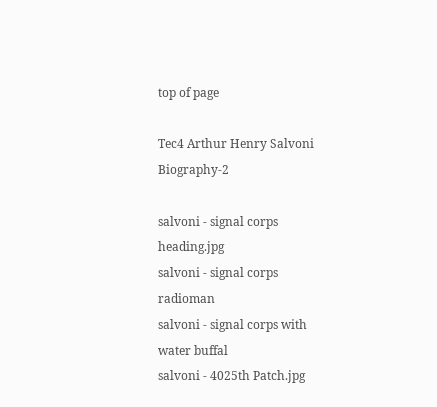top of page

Tec4 Arthur Henry Salvoni Biography-2

salvoni - signal corps heading.jpg
salvoni - signal corps radioman
salvoni - signal corps with water buffal
salvoni - 4025th Patch.jpg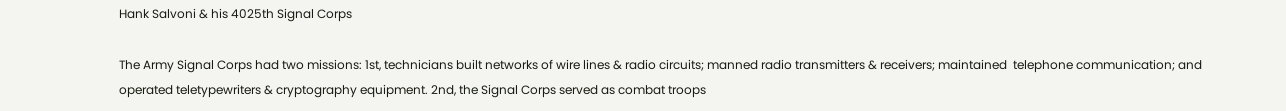Hank Salvoni & his 4025th Signal Corps

The Army Signal Corps had two missions: 1st, technicians built networks of wire lines & radio circuits; manned radio transmitters & receivers; maintained  telephone communication; and operated teletypewriters & cryptography equipment. 2nd, the Signal Corps served as combat troops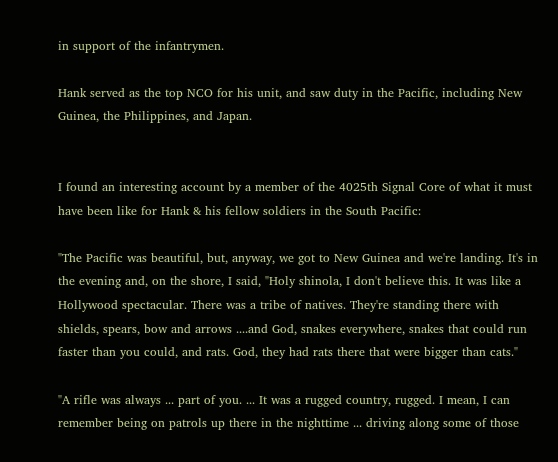in support of the infantrymen.

Hank served as the top NCO for his unit, and saw duty in the Pacific, including New Guinea, the Philippines, and Japan.


I found an interesting account by a member of the 4025th Signal Core of what it must have been like for Hank & his fellow soldiers in the South Pacific:

"The Pacific was beautiful, but, anyway, we got to New Guinea and we're landing. It's in the evening and, on the shore, I said, "Holy shinola, I don't believe this. It was like a Hollywood spectacular. There was a tribe of natives. They're standing there with shields, spears, bow and arrows ....and God, snakes everywhere, snakes that could run faster than you could, and rats. God, they had rats there that were bigger than cats."

"A rifle was always ... part of you. ... It was a rugged country, rugged. I mean, I can remember being on patrols up there in the nighttime ... driving along some of those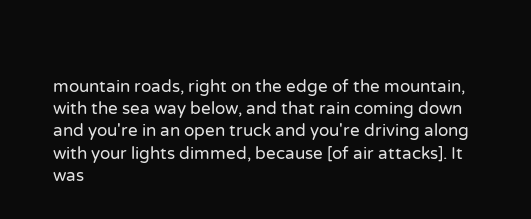mountain roads, right on the edge of the mountain, with the sea way below, and that rain coming down and you're in an open truck and you're driving along with your lights dimmed, because [of air attacks]. It was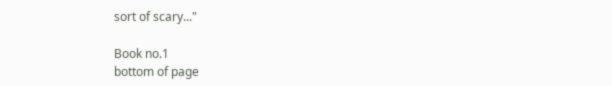sort of scary..."

Book no.1
bottom of page